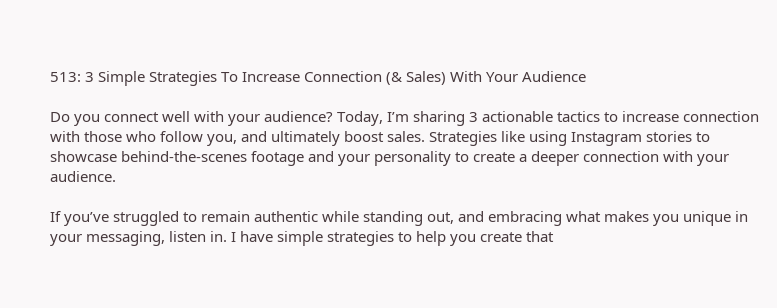513: 3 Simple Strategies To Increase Connection (& Sales) With Your Audience

Do you connect well with your audience? Today, I’m sharing 3 actionable tactics to increase connection with those who follow you, and ultimately boost sales. Strategies like using Instagram stories to showcase behind-the-scenes footage and your personality to create a deeper connection with your audience.

If you’ve struggled to remain authentic while standing out, and embracing what makes you unique in your messaging, listen in. I have simple strategies to help you create that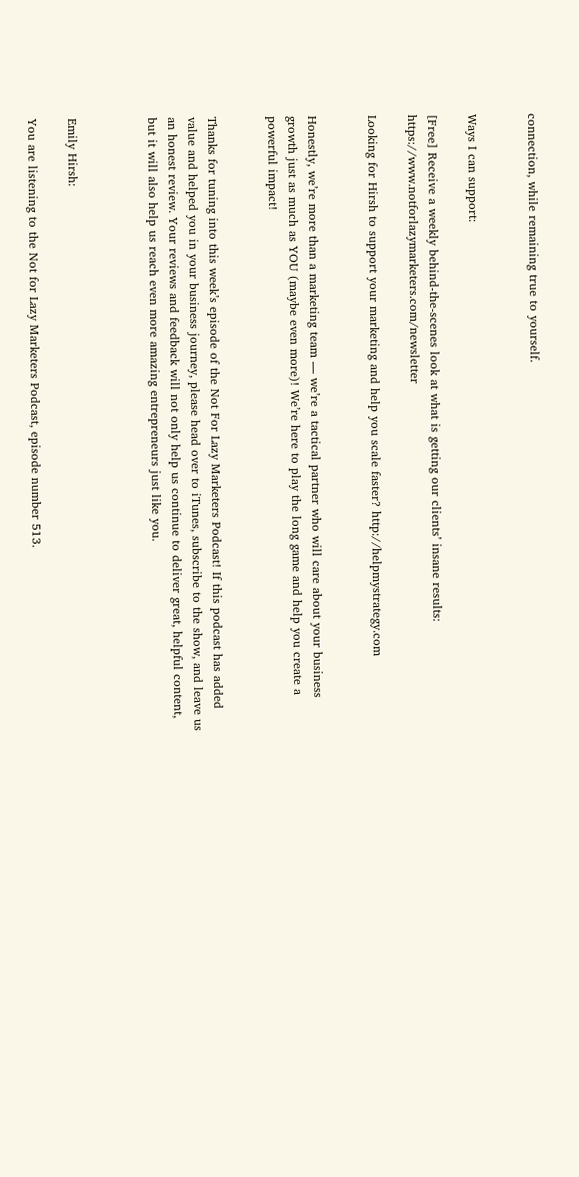connection, while remaining true to yourself.


Ways I can support:

[Free] Receive a weekly behind-the-scenes look at what is getting our clients’ insane results: https://www.notforlazymarketers.com/newsletter

Looking for Hirsh to support your marketing and help you scale faster? http://helpmystrategy.com


Honestly, we’re more than a marketing team — we’re a tactical partner who will care about your business growth just as much as YOU (maybe even more)! We’re here to play the long game and help you create a powerful impact!


Thanks for tuning into this week’s episode of the Not For Lazy Marketers Podcast! If this podcast has added value and helped you in your business journey, please head over to iTunes, subscribe to the show, and leave us an honest review. Your reviews and feedback will not only help us continue to deliver great, helpful content, but it will also help us reach even more amazing entrepreneurs just like you.



Emily Hirsh:

You are listening to the Not for Lazy Marketers Podcast, episode number 513.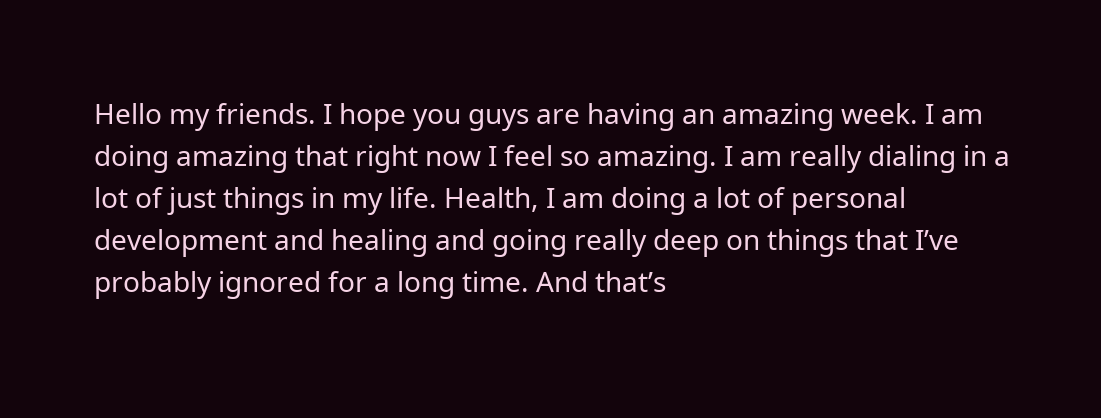Hello my friends. I hope you guys are having an amazing week. I am doing amazing that right now I feel so amazing. I am really dialing in a lot of just things in my life. Health, I am doing a lot of personal development and healing and going really deep on things that I’ve probably ignored for a long time. And that’s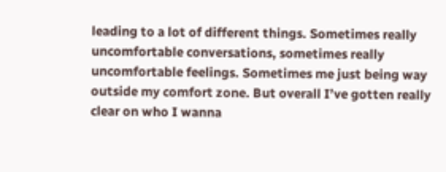leading to a lot of different things. Sometimes really uncomfortable conversations, sometimes really uncomfortable feelings. Sometimes me just being way outside my comfort zone. But overall I’ve gotten really clear on who I wanna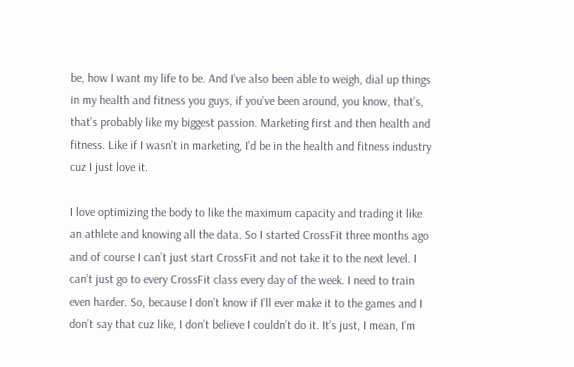be, how I want my life to be. And I’ve also been able to weigh, dial up things in my health and fitness you guys, if you’ve been around, you know, that’s, that’s probably like my biggest passion. Marketing first and then health and fitness. Like if I wasn’t in marketing, I’d be in the health and fitness industry cuz I just love it.

I love optimizing the body to like the maximum capacity and trading it like an athlete and knowing all the data. So I started CrossFit three months ago and of course I can’t just start CrossFit and not take it to the next level. I can’t just go to every CrossFit class every day of the week. I need to train even harder. So, because I don’t know if I’ll ever make it to the games and I don’t say that cuz like, I don’t believe I couldn’t do it. It’s just, I mean, I’m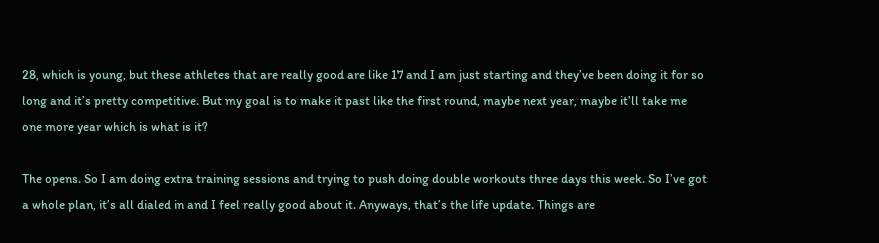28, which is young, but these athletes that are really good are like 17 and I am just starting and they’ve been doing it for so long and it’s pretty competitive. But my goal is to make it past like the first round, maybe next year, maybe it’ll take me one more year which is what is it?

The opens. So I am doing extra training sessions and trying to push doing double workouts three days this week. So I’ve got a whole plan, it’s all dialed in and I feel really good about it. Anyways, that’s the life update. Things are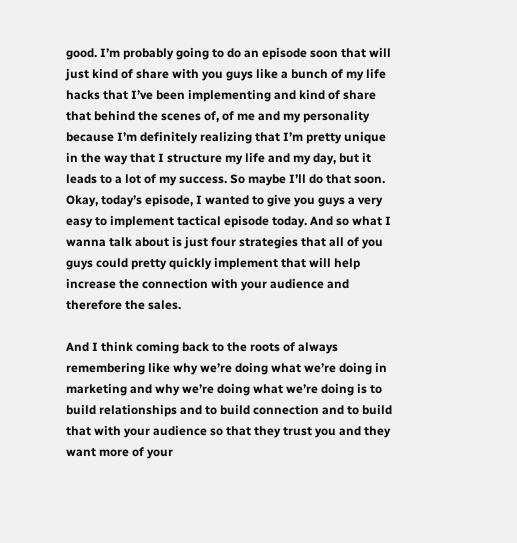good. I’m probably going to do an episode soon that will just kind of share with you guys like a bunch of my life hacks that I’ve been implementing and kind of share that behind the scenes of, of me and my personality because I’m definitely realizing that I’m pretty unique in the way that I structure my life and my day, but it leads to a lot of my success. So maybe I’ll do that soon. Okay, today’s episode, I wanted to give you guys a very easy to implement tactical episode today. And so what I wanna talk about is just four strategies that all of you guys could pretty quickly implement that will help increase the connection with your audience and therefore the sales.

And I think coming back to the roots of always remembering like why we’re doing what we’re doing in marketing and why we’re doing what we’re doing is to build relationships and to build connection and to build that with your audience so that they trust you and they want more of your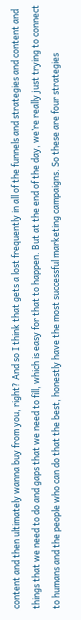content and then ultimately wanna buy from you, right? And so I think that gets a lost frequently in all of the funnels and strategies and content and things that we need to do and gaps that we need to fill, which is easy for that to happen. But at the end of the day, we’re really just trying to connect to humans and the people who can do that the best, honestly have the most successful marketing campaigns. So these are four strategies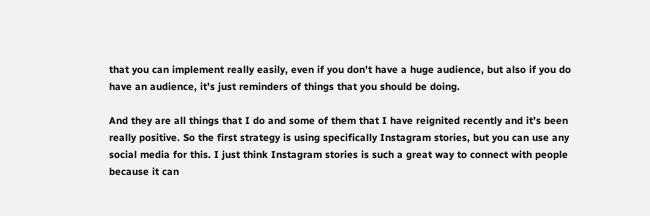that you can implement really easily, even if you don’t have a huge audience, but also if you do have an audience, it’s just reminders of things that you should be doing.

And they are all things that I do and some of them that I have reignited recently and it’s been really positive. So the first strategy is using specifically Instagram stories, but you can use any social media for this. I just think Instagram stories is such a great way to connect with people because it can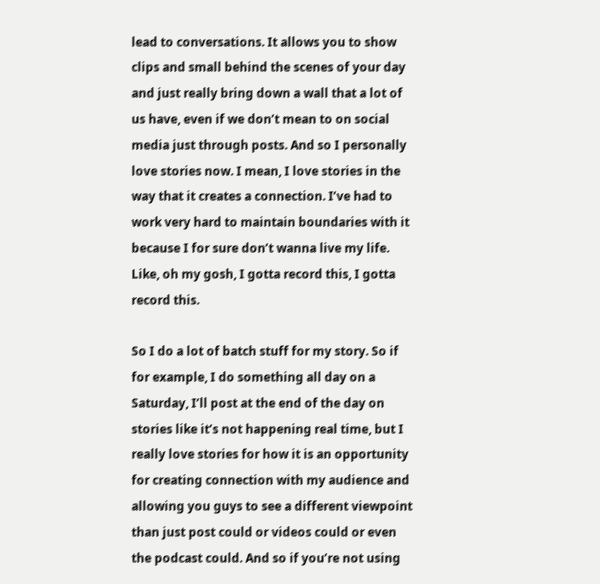lead to conversations. It allows you to show clips and small behind the scenes of your day and just really bring down a wall that a lot of us have, even if we don’t mean to on social media just through posts. And so I personally love stories now. I mean, I love stories in the way that it creates a connection. I’ve had to work very hard to maintain boundaries with it because I for sure don’t wanna live my life. Like, oh my gosh, I gotta record this, I gotta record this.

So I do a lot of batch stuff for my story. So if for example, I do something all day on a Saturday, I’ll post at the end of the day on stories like it’s not happening real time, but I really love stories for how it is an opportunity for creating connection with my audience and allowing you guys to see a different viewpoint than just post could or videos could or even the podcast could. And so if you’re not using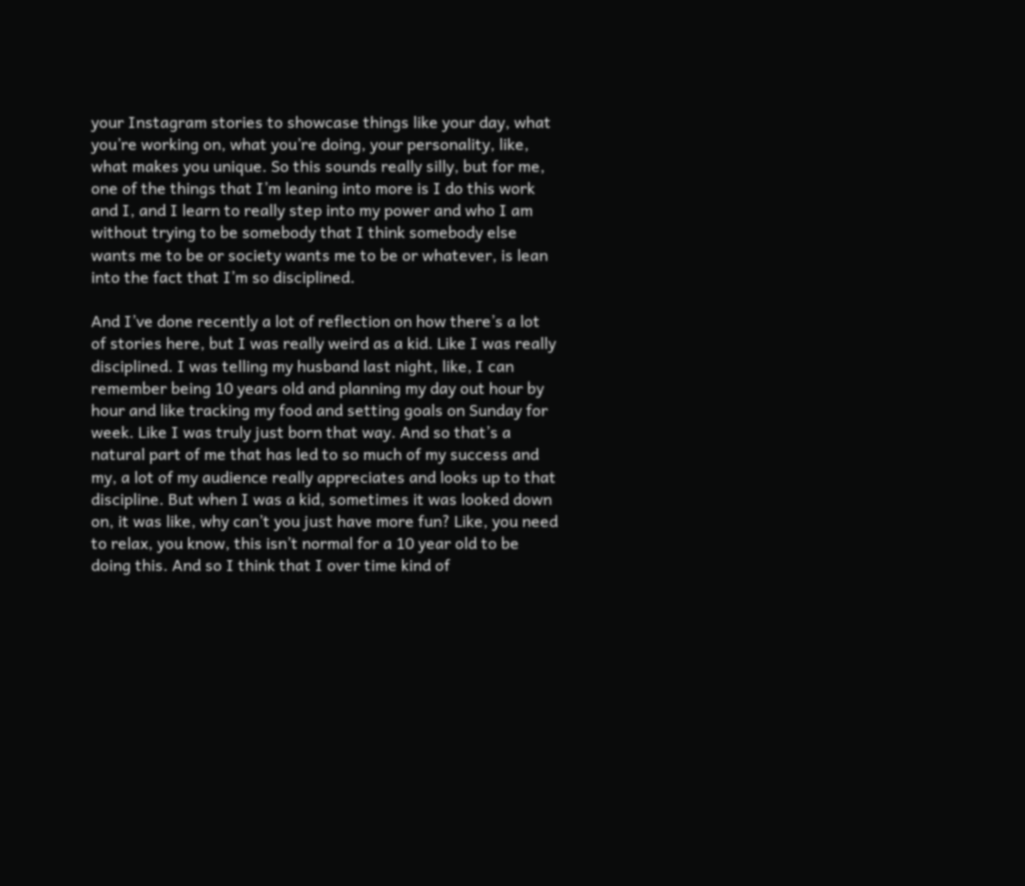your Instagram stories to showcase things like your day, what you’re working on, what you’re doing, your personality, like, what makes you unique. So this sounds really silly, but for me, one of the things that I’m leaning into more is I do this work and I, and I learn to really step into my power and who I am without trying to be somebody that I think somebody else wants me to be or society wants me to be or whatever, is lean into the fact that I’m so disciplined.

And I’ve done recently a lot of reflection on how there’s a lot of stories here, but I was really weird as a kid. Like I was really disciplined. I was telling my husband last night, like, I can remember being 10 years old and planning my day out hour by hour and like tracking my food and setting goals on Sunday for week. Like I was truly just born that way. And so that’s a natural part of me that has led to so much of my success and my, a lot of my audience really appreciates and looks up to that discipline. But when I was a kid, sometimes it was looked down on, it was like, why can’t you just have more fun? Like, you need to relax, you know, this isn’t normal for a 10 year old to be doing this. And so I think that I over time kind of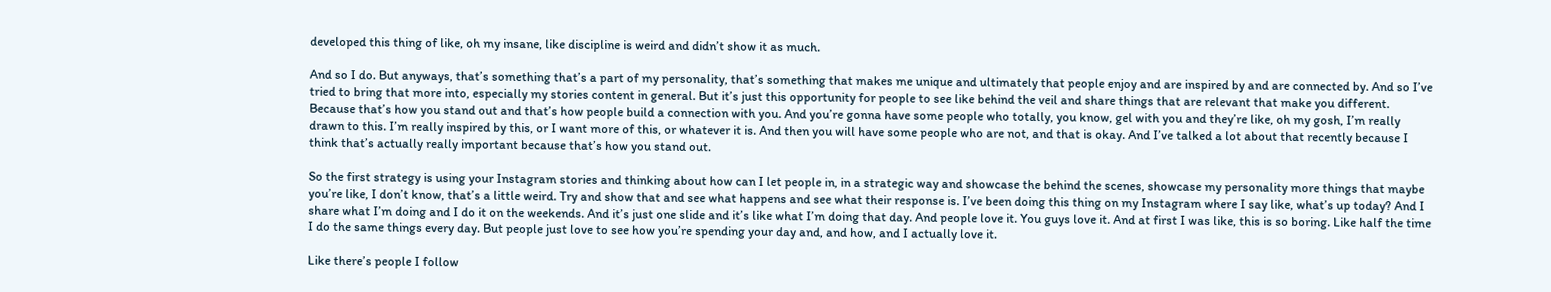developed this thing of like, oh my insane, like discipline is weird and didn’t show it as much.

And so I do. But anyways, that’s something that’s a part of my personality, that’s something that makes me unique and ultimately that people enjoy and are inspired by and are connected by. And so I’ve tried to bring that more into, especially my stories content in general. But it’s just this opportunity for people to see like behind the veil and share things that are relevant that make you different. Because that’s how you stand out and that’s how people build a connection with you. And you’re gonna have some people who totally, you know, gel with you and they’re like, oh my gosh, I’m really drawn to this. I’m really inspired by this, or I want more of this, or whatever it is. And then you will have some people who are not, and that is okay. And I’ve talked a lot about that recently because I think that’s actually really important because that’s how you stand out.

So the first strategy is using your Instagram stories and thinking about how can I let people in, in a strategic way and showcase the behind the scenes, showcase my personality more things that maybe you’re like, I don’t know, that’s a little weird. Try and show that and see what happens and see what their response is. I’ve been doing this thing on my Instagram where I say like, what’s up today? And I share what I’m doing and I do it on the weekends. And it’s just one slide and it’s like what I’m doing that day. And people love it. You guys love it. And at first I was like, this is so boring. Like half the time I do the same things every day. But people just love to see how you’re spending your day and, and how, and I actually love it.

Like there’s people I follow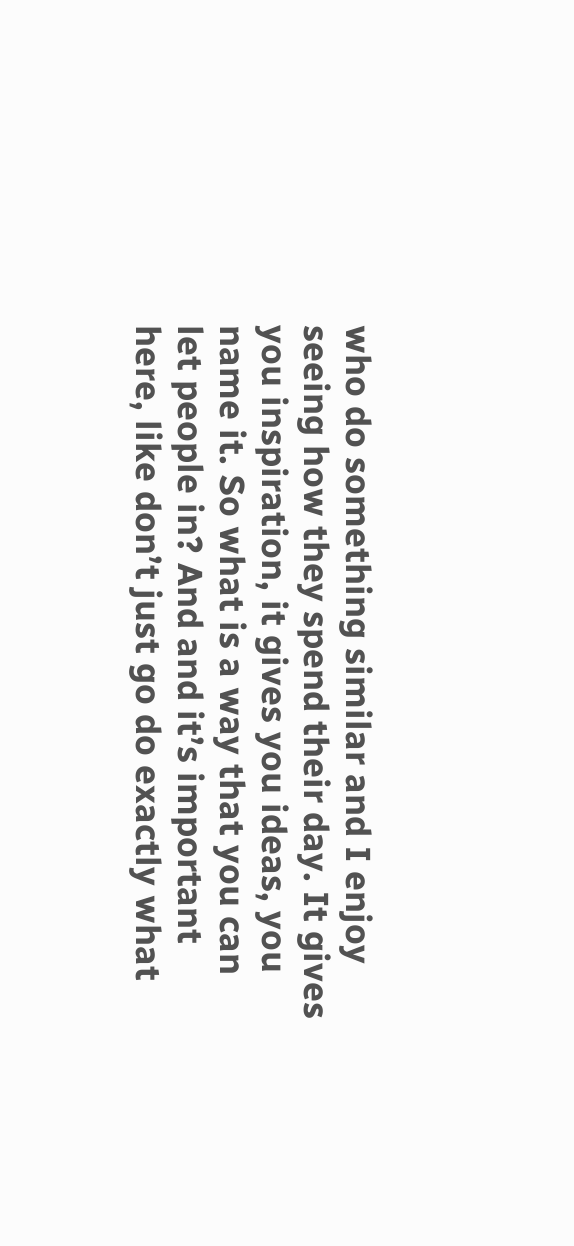who do something similar and I enjoy seeing how they spend their day. It gives you inspiration, it gives you ideas, you name it. So what is a way that you can let people in? And and it’s important here, like don’t just go do exactly what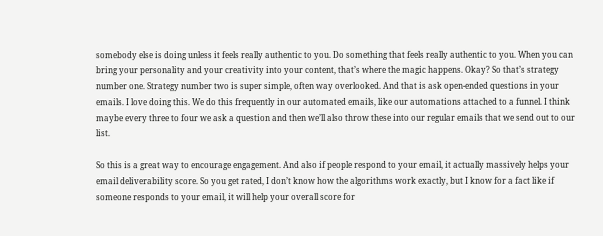somebody else is doing unless it feels really authentic to you. Do something that feels really authentic to you. When you can bring your personality and your creativity into your content, that’s where the magic happens. Okay? So that’s strategy number one. Strategy number two is super simple, often way overlooked. And that is ask open-ended questions in your emails. I love doing this. We do this frequently in our automated emails, like our automations attached to a funnel. I think maybe every three to four we ask a question and then we’ll also throw these into our regular emails that we send out to our list.

So this is a great way to encourage engagement. And also if people respond to your email, it actually massively helps your email deliverability score. So you get rated, I don’t know how the algorithms work exactly, but I know for a fact like if someone responds to your email, it will help your overall score for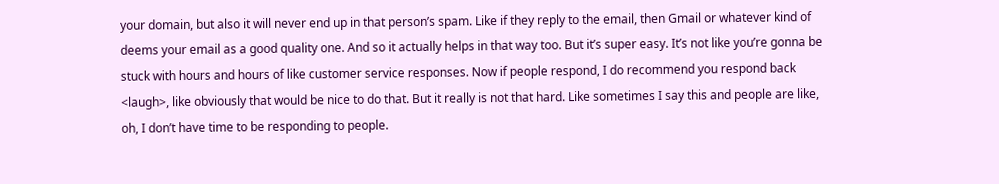your domain, but also it will never end up in that person’s spam. Like if they reply to the email, then Gmail or whatever kind of deems your email as a good quality one. And so it actually helps in that way too. But it’s super easy. It’s not like you’re gonna be stuck with hours and hours of like customer service responses. Now if people respond, I do recommend you respond back <laugh>, like obviously that would be nice to do that. But it really is not that hard. Like sometimes I say this and people are like, oh, I don’t have time to be responding to people.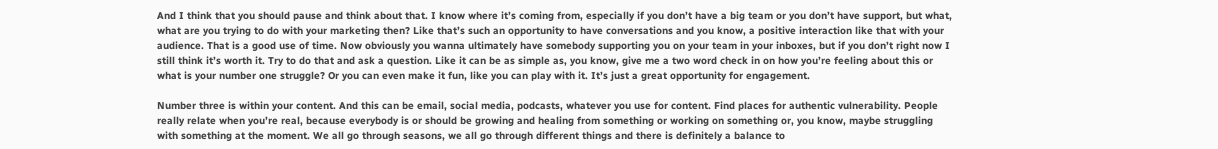And I think that you should pause and think about that. I know where it’s coming from, especially if you don’t have a big team or you don’t have support, but what, what are you trying to do with your marketing then? Like that’s such an opportunity to have conversations and you know, a positive interaction like that with your audience. That is a good use of time. Now obviously you wanna ultimately have somebody supporting you on your team in your inboxes, but if you don’t right now I still think it’s worth it. Try to do that and ask a question. Like it can be as simple as, you know, give me a two word check in on how you’re feeling about this or what is your number one struggle? Or you can even make it fun, like you can play with it. It’s just a great opportunity for engagement.

Number three is within your content. And this can be email, social media, podcasts, whatever you use for content. Find places for authentic vulnerability. People really relate when you’re real, because everybody is or should be growing and healing from something or working on something or, you know, maybe struggling with something at the moment. We all go through seasons, we all go through different things and there is definitely a balance to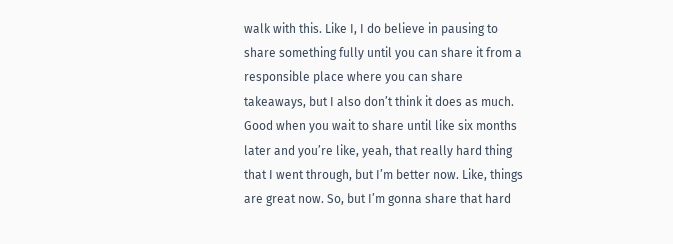walk with this. Like I, I do believe in pausing to share something fully until you can share it from a responsible place where you can share takeaways, but I also don’t think it does as much. Good when you wait to share until like six months later and you’re like, yeah, that really hard thing that I went through, but I’m better now. Like, things are great now. So, but I’m gonna share that hard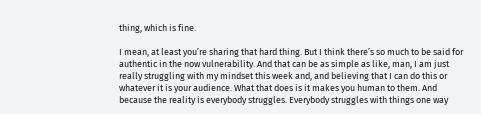thing, which is fine.

I mean, at least you’re sharing that hard thing. But I think there’s so much to be said for authentic in the now vulnerability. And that can be as simple as like, man, I am just really struggling with my mindset this week and, and believing that I can do this or whatever it is your audience. What that does is it makes you human to them. And because the reality is everybody struggles. Everybody struggles with things one way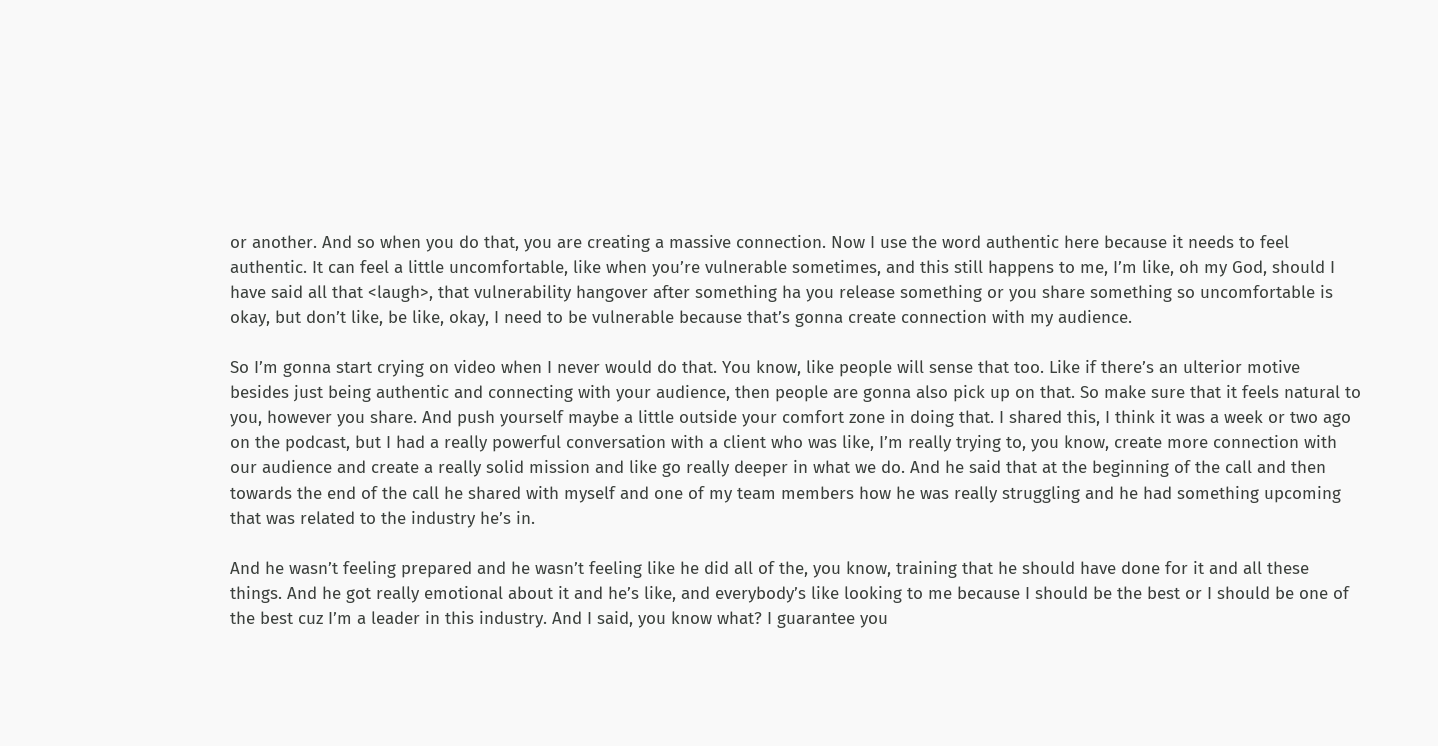or another. And so when you do that, you are creating a massive connection. Now I use the word authentic here because it needs to feel authentic. It can feel a little uncomfortable, like when you’re vulnerable sometimes, and this still happens to me, I’m like, oh my God, should I have said all that <laugh>, that vulnerability hangover after something ha you release something or you share something so uncomfortable is okay, but don’t like, be like, okay, I need to be vulnerable because that’s gonna create connection with my audience.

So I’m gonna start crying on video when I never would do that. You know, like people will sense that too. Like if there’s an ulterior motive besides just being authentic and connecting with your audience, then people are gonna also pick up on that. So make sure that it feels natural to you, however you share. And push yourself maybe a little outside your comfort zone in doing that. I shared this, I think it was a week or two ago on the podcast, but I had a really powerful conversation with a client who was like, I’m really trying to, you know, create more connection with our audience and create a really solid mission and like go really deeper in what we do. And he said that at the beginning of the call and then towards the end of the call he shared with myself and one of my team members how he was really struggling and he had something upcoming that was related to the industry he’s in.

And he wasn’t feeling prepared and he wasn’t feeling like he did all of the, you know, training that he should have done for it and all these things. And he got really emotional about it and he’s like, and everybody’s like looking to me because I should be the best or I should be one of the best cuz I’m a leader in this industry. And I said, you know what? I guarantee you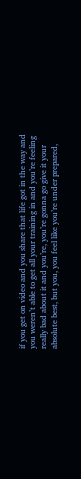if you get on video and you share that life got in the way and you weren’t able to get all your training in and you’re feeling really bad about it and you’re, you’re gonna go give it your absolute best, but you, you feel like you’re under prepared,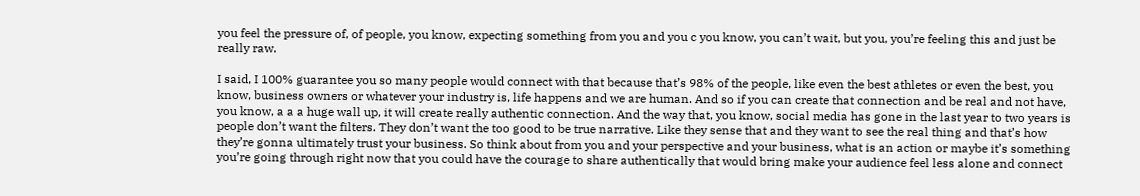you feel the pressure of, of people, you know, expecting something from you and you c you know, you can’t wait, but you, you’re feeling this and just be really raw.

I said, I 100% guarantee you so many people would connect with that because that’s 98% of the people, like even the best athletes or even the best, you know, business owners or whatever your industry is, life happens and we are human. And so if you can create that connection and be real and not have, you know, a a a huge wall up, it will create really authentic connection. And the way that, you know, social media has gone in the last year to two years is people don’t want the filters. They don’t want the too good to be true narrative. Like they sense that and they want to see the real thing and that’s how they’re gonna ultimately trust your business. So think about from you and your perspective and your business, what is an action or maybe it’s something you’re going through right now that you could have the courage to share authentically that would bring make your audience feel less alone and connect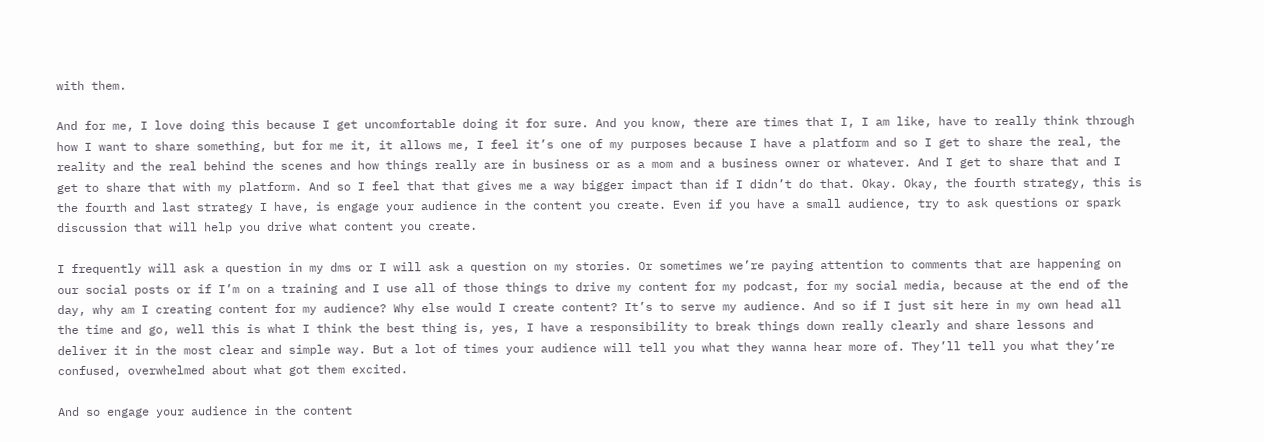with them.

And for me, I love doing this because I get uncomfortable doing it for sure. And you know, there are times that I, I am like, have to really think through how I want to share something, but for me it, it allows me, I feel it’s one of my purposes because I have a platform and so I get to share the real, the reality and the real behind the scenes and how things really are in business or as a mom and a business owner or whatever. And I get to share that and I get to share that with my platform. And so I feel that that gives me a way bigger impact than if I didn’t do that. Okay. Okay, the fourth strategy, this is the fourth and last strategy I have, is engage your audience in the content you create. Even if you have a small audience, try to ask questions or spark discussion that will help you drive what content you create.

I frequently will ask a question in my dms or I will ask a question on my stories. Or sometimes we’re paying attention to comments that are happening on our social posts or if I’m on a training and I use all of those things to drive my content for my podcast, for my social media, because at the end of the day, why am I creating content for my audience? Why else would I create content? It’s to serve my audience. And so if I just sit here in my own head all the time and go, well this is what I think the best thing is, yes, I have a responsibility to break things down really clearly and share lessons and deliver it in the most clear and simple way. But a lot of times your audience will tell you what they wanna hear more of. They’ll tell you what they’re confused, overwhelmed about what got them excited.

And so engage your audience in the content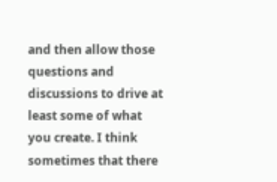and then allow those questions and discussions to drive at least some of what you create. I think sometimes that there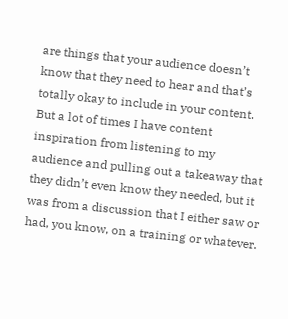are things that your audience doesn’t know that they need to hear and that’s totally okay to include in your content. But a lot of times I have content inspiration from listening to my audience and pulling out a takeaway that they didn’t even know they needed, but it was from a discussion that I either saw or had, you know, on a training or whatever.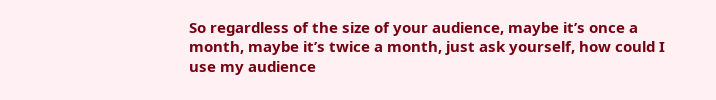So regardless of the size of your audience, maybe it’s once a month, maybe it’s twice a month, just ask yourself, how could I use my audience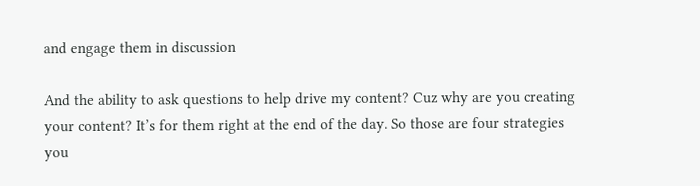and engage them in discussion

And the ability to ask questions to help drive my content? Cuz why are you creating your content? It’s for them right at the end of the day. So those are four strategies you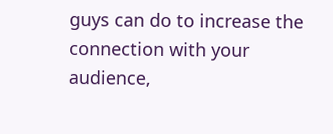guys can do to increase the connection with your audience,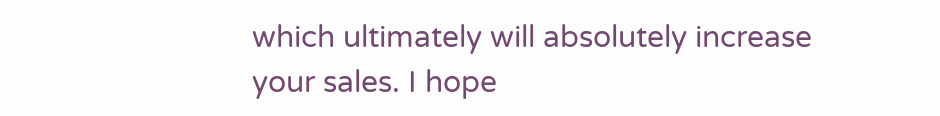which ultimately will absolutely increase your sales. I hope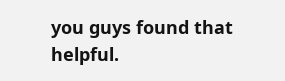you guys found that helpful.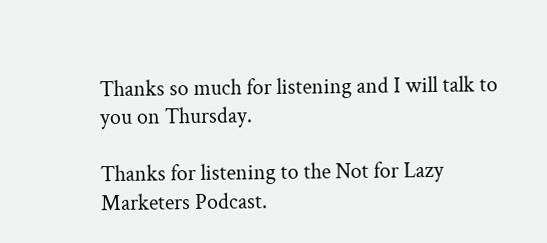Thanks so much for listening and I will talk to you on Thursday.

Thanks for listening to the Not for Lazy Marketers Podcast.